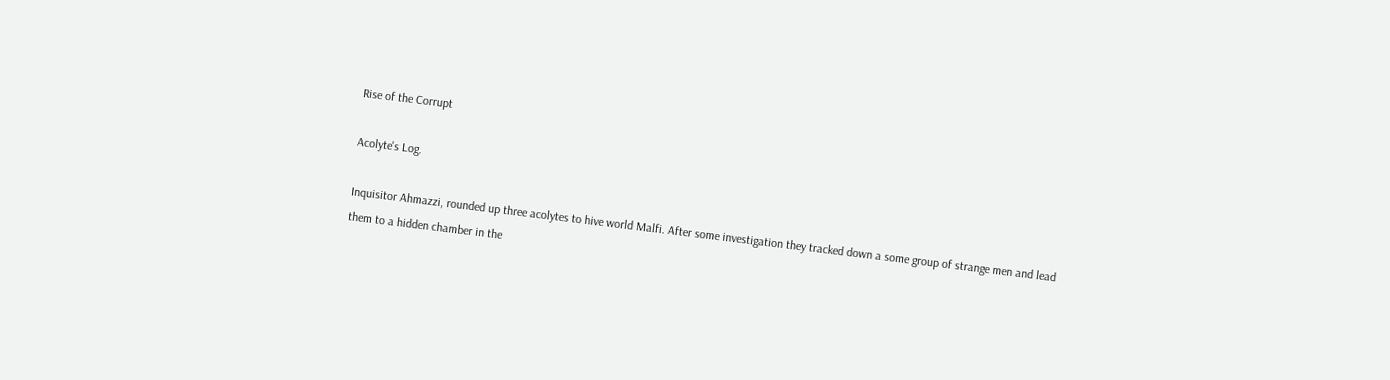Rise of the Corrupt

Acolyte's Log.

Inquisitor Ahmazzi, rounded up three acolytes to hive world Malfi. After some investigation they tracked down a some group of strange men and lead them to a hidden chamber in the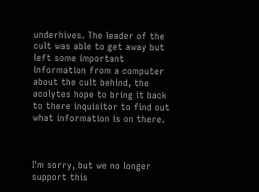underhives. The leader of the cult was able to get away but left some important information from a computer about the cult behind, the acolytes hope to bring it back to there inquisitor to find out what information is on there.



I'm sorry, but we no longer support this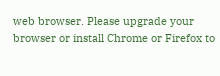web browser. Please upgrade your browser or install Chrome or Firefox to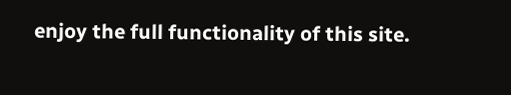enjoy the full functionality of this site.